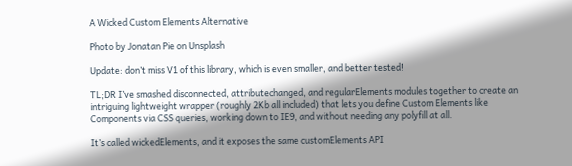A Wicked Custom Elements Alternative

Photo by Jonatan Pie on Unsplash

Update: don’t miss V1 of this library, which is even smaller, and better tested!

TL;DR I’ve smashed disconnected, attributechanged, and regularElements modules together to create an intriguing lightweight wrapper (roughly 2Kb all included) that lets you define Custom Elements like Components via CSS queries, working down to IE9, and without needing any polyfill at all.

It’s called wickedElements, and it exposes the same customElements API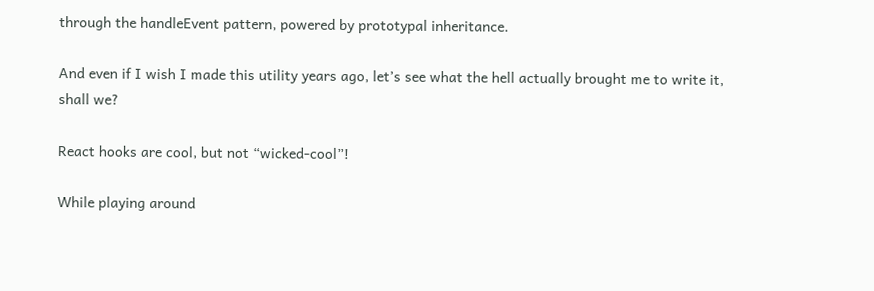through the handleEvent pattern, powered by prototypal inheritance.

And even if I wish I made this utility years ago, let’s see what the hell actually brought me to write it, shall we?

React hooks are cool, but not “wicked-cool”!

While playing around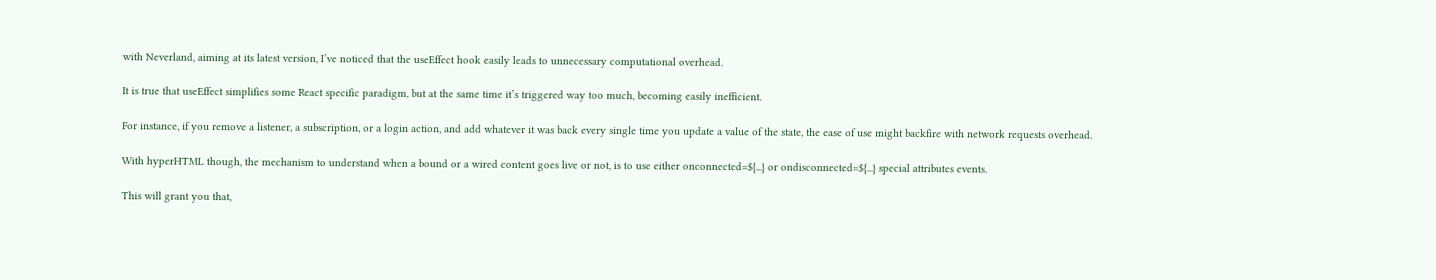with Neverland, aiming at its latest version, I’ve noticed that the useEffect hook easily leads to unnecessary computational overhead.

It is true that useEffect simplifies some React specific paradigm, but at the same time it’s triggered way too much, becoming easily inefficient.

For instance, if you remove a listener, a subscription, or a login action, and add whatever it was back every single time you update a value of the state, the ease of use might backfire with network requests overhead.

With hyperHTML though, the mechanism to understand when a bound or a wired content goes live or not, is to use either onconnected=${...} or ondisconnected=${...} special attributes events.

This will grant you that,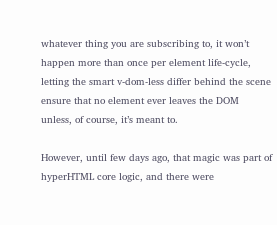whatever thing you are subscribing to, it won’t happen more than once per element life-cycle, letting the smart v-dom-less differ behind the scene ensure that no element ever leaves the DOM unless, of course, it’s meant to.

However, until few days ago, that magic was part of hyperHTML core logic, and there were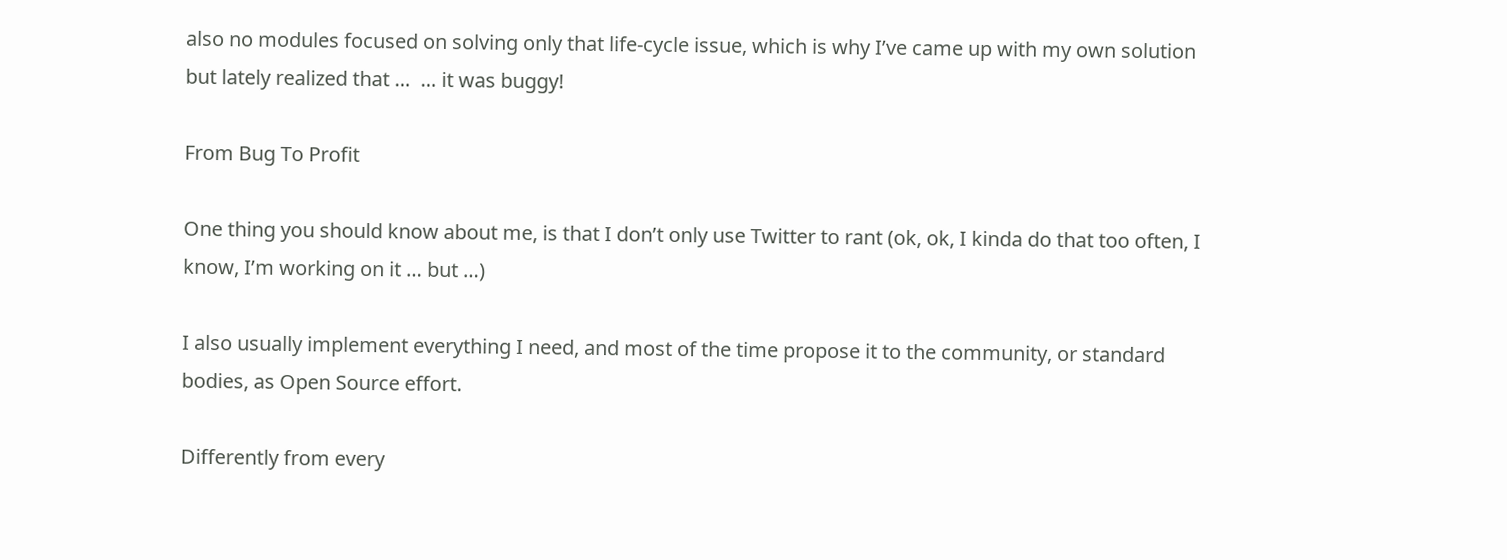also no modules focused on solving only that life-cycle issue, which is why I’ve came up with my own solution but lately realized that …  … it was buggy!

From Bug To Profit

One thing you should know about me, is that I don’t only use Twitter to rant (ok, ok, I kinda do that too often, I know, I’m working on it … but …)

I also usually implement everything I need, and most of the time propose it to the community, or standard bodies, as Open Source effort.

Differently from every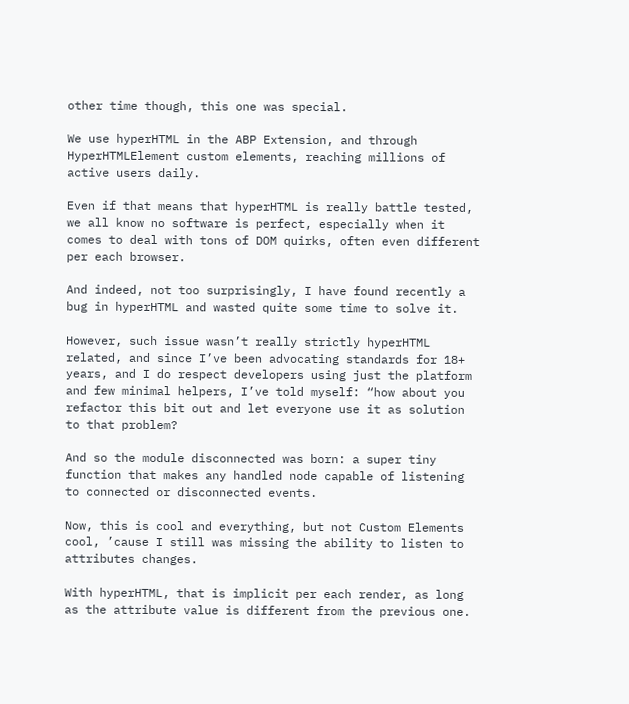other time though, this one was special.

We use hyperHTML in the ABP Extension, and through HyperHTMLElement custom elements, reaching millions of active users daily.

Even if that means that hyperHTML is really battle tested, we all know no software is perfect, especially when it comes to deal with tons of DOM quirks, often even different per each browser.

And indeed, not too surprisingly, I have found recently a bug in hyperHTML and wasted quite some time to solve it.

However, such issue wasn’t really strictly hyperHTML related, and since I’ve been advocating standards for 18+ years, and I do respect developers using just the platform and few minimal helpers, I’ve told myself: “how about you refactor this bit out and let everyone use it as solution to that problem?

And so the module disconnected was born: a super tiny function that makes any handled node capable of listening to connected or disconnected events.

Now, this is cool and everything, but not Custom Elements cool, ’cause I still was missing the ability to listen to attributes changes.

With hyperHTML, that is implicit per each render, as long as the attribute value is different from the previous one.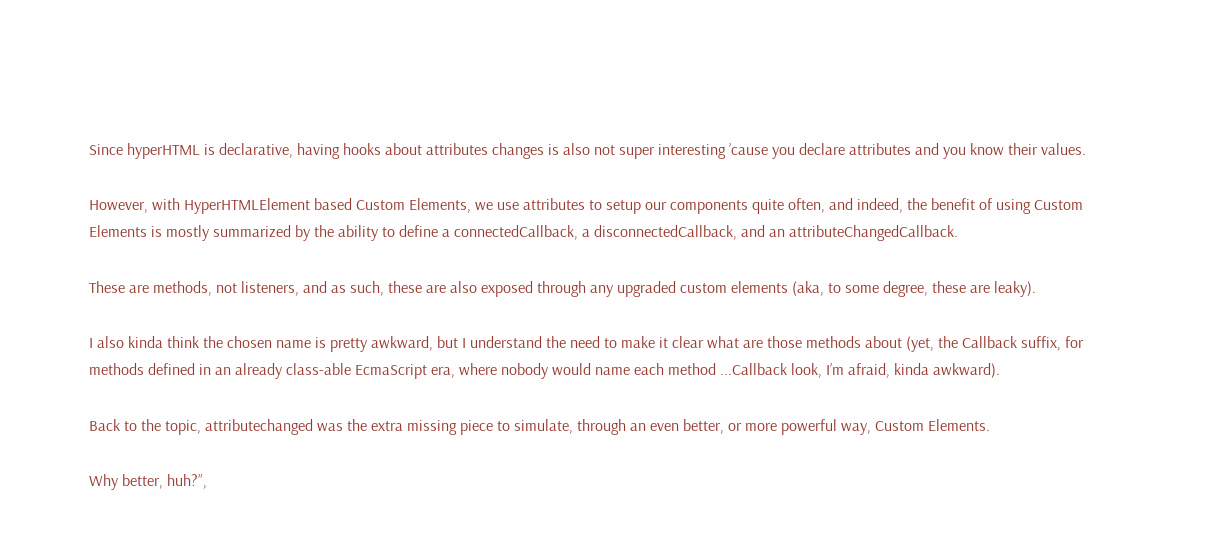Since hyperHTML is declarative, having hooks about attributes changes is also not super interesting ’cause you declare attributes and you know their values.

However, with HyperHTMLElement based Custom Elements, we use attributes to setup our components quite often, and indeed, the benefit of using Custom Elements is mostly summarized by the ability to define a connectedCallback, a disconnectedCallback, and an attributeChangedCallback.

These are methods, not listeners, and as such, these are also exposed through any upgraded custom elements (aka, to some degree, these are leaky).

I also kinda think the chosen name is pretty awkward, but I understand the need to make it clear what are those methods about (yet, the Callback suffix, for methods defined in an already class-able EcmaScript era, where nobody would name each method ...Callback look, I’m afraid, kinda awkward).

Back to the topic, attributechanged was the extra missing piece to simulate, through an even better, or more powerful way, Custom Elements.

Why better, huh?”,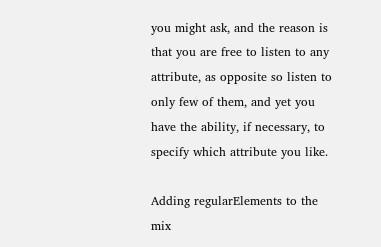you might ask, and the reason is that you are free to listen to any attribute, as opposite so listen to only few of them, and yet you have the ability, if necessary, to specify which attribute you like.

Adding regularElements to the mix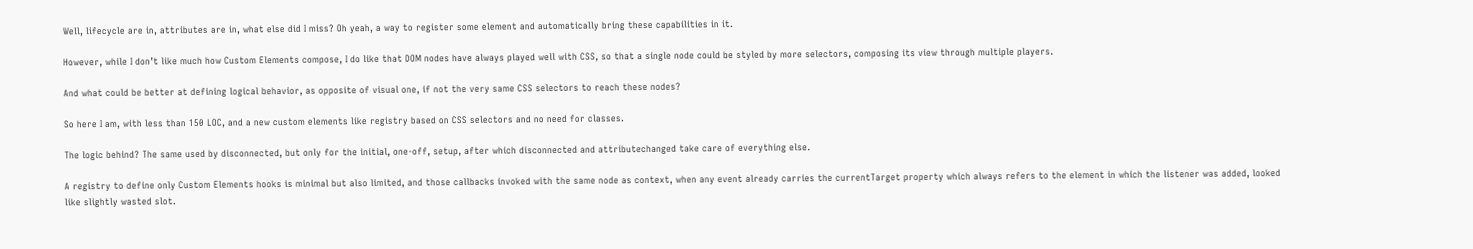Well, lifecycle are in, attributes are in, what else did I miss? Oh yeah, a way to register some element and automatically bring these capabilities in it.

However, while I don’t like much how Custom Elements compose, I do like that DOM nodes have always played well with CSS, so that a single node could be styled by more selectors, composing its view through multiple players.

And what could be better at defining logical behavior, as opposite of visual one, if not the very same CSS selectors to reach these nodes?

So here I am, with less than 150 LOC, and a new custom elements like registry based on CSS selectors and no need for classes.

The logic behind? The same used by disconnected, but only for the initial, one-off, setup, after which disconnected and attributechanged take care of everything else.

A registry to define only Custom Elements hooks is minimal but also limited, and those callbacks invoked with the same node as context, when any event already carries the currentTarget property which always refers to the element in which the listener was added, looked like slightly wasted slot.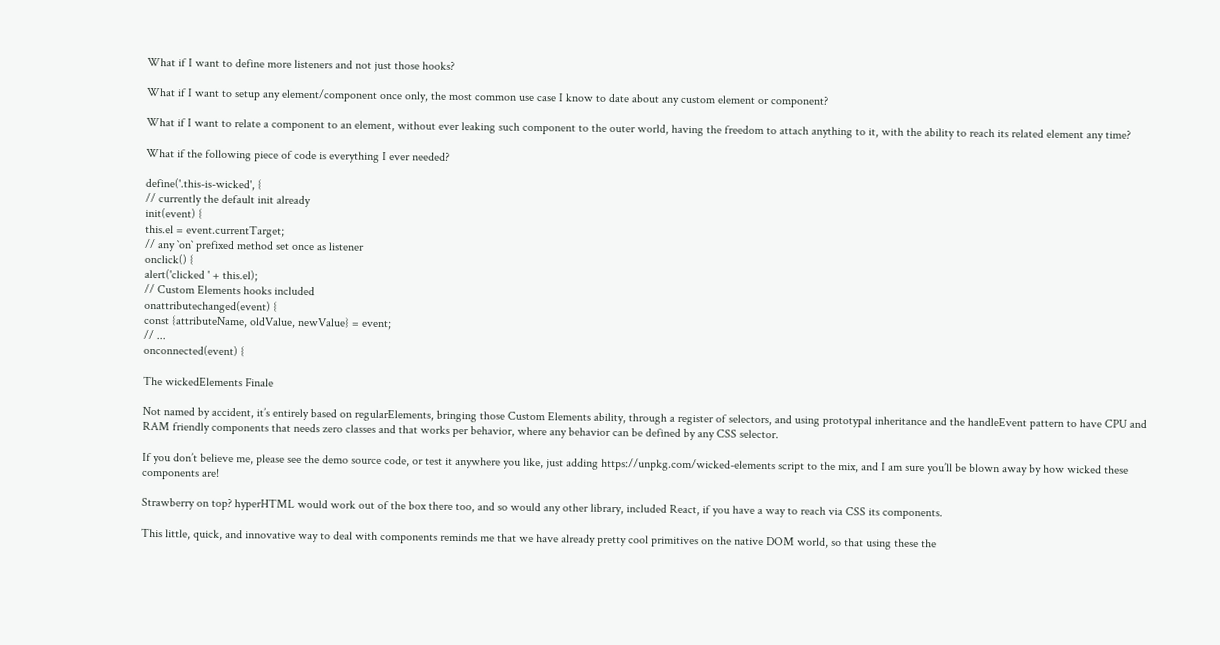What if I want to define more listeners and not just those hooks?

What if I want to setup any element/component once only, the most common use case I know to date about any custom element or component?

What if I want to relate a component to an element, without ever leaking such component to the outer world, having the freedom to attach anything to it, with the ability to reach its related element any time?

What if the following piece of code is everything I ever needed?

define('.this-is-wicked', {
// currently the default init already
init(event) {
this.el = event.currentTarget;
// any `on` prefixed method set once as listener
onclick() {
alert('clicked ' + this.el);
// Custom Elements hooks included
onattributechanged(event) {
const {attributeName, oldValue, newValue} = event;
// ...
onconnected(event) {

The wickedElements Finale

Not named by accident, it’s entirely based on regularElements, bringing those Custom Elements ability, through a register of selectors, and using prototypal inheritance and the handleEvent pattern to have CPU and RAM friendly components that needs zero classes and that works per behavior, where any behavior can be defined by any CSS selector.

If you don’t believe me, please see the demo source code, or test it anywhere you like, just adding https://unpkg.com/wicked-elements script to the mix, and I am sure you’ll be blown away by how wicked these components are!

Strawberry on top? hyperHTML would work out of the box there too, and so would any other library, included React, if you have a way to reach via CSS its components.

This little, quick, and innovative way to deal with components reminds me that we have already pretty cool primitives on the native DOM world, so that using these the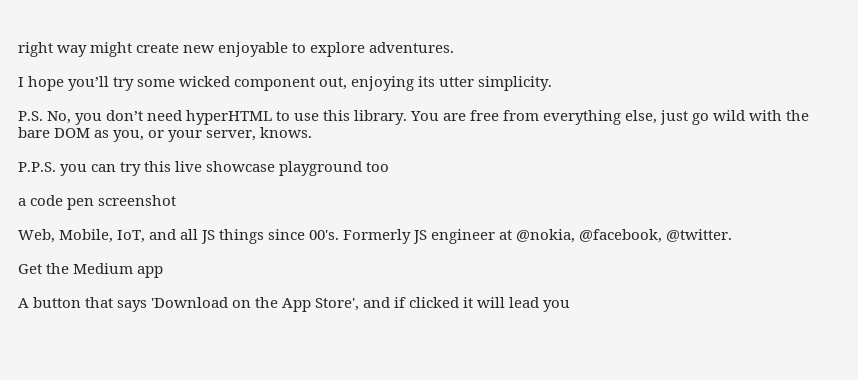right way might create new enjoyable to explore adventures.

I hope you’ll try some wicked component out, enjoying its utter simplicity.

P.S. No, you don’t need hyperHTML to use this library. You are free from everything else, just go wild with the bare DOM as you, or your server, knows.

P.P.S. you can try this live showcase playground too

a code pen screenshot

Web, Mobile, IoT, and all JS things since 00's. Formerly JS engineer at @nokia, @facebook, @twitter.

Get the Medium app

A button that says 'Download on the App Store', and if clicked it will lead you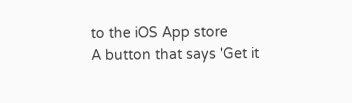to the iOS App store
A button that says 'Get it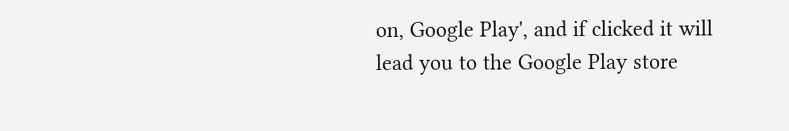on, Google Play', and if clicked it will lead you to the Google Play store